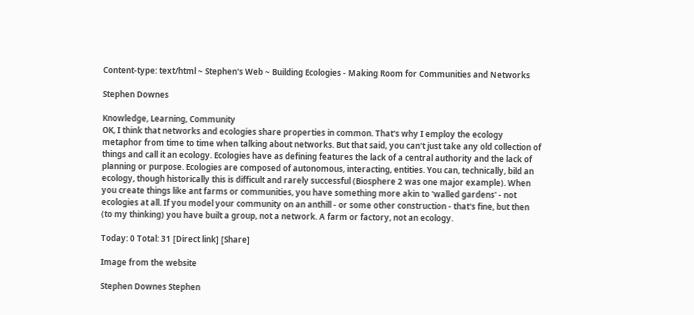Content-type: text/html ~ Stephen's Web ~ Building Ecologies - Making Room for Communities and Networks

Stephen Downes

Knowledge, Learning, Community
OK, I think that networks and ecologies share properties in common. That's why I employ the ecology metaphor from time to time when talking about networks. But that said, you can't just take any old collection of things and call it an ecology. Ecologies have as defining features the lack of a central authority and the lack of planning or purpose. Ecologies are composed of autonomous, interacting, entities. You can, technically, bild an ecology, though historically this is difficult and rarely successful (Biosphere 2 was one major example). When you create things like ant farms or communities, you have something more akin to 'walled gardens' - not ecologies at all. If you model your community on an anthill - or some other construction - that's fine, but then (to my thinking) you have built a group, not a network. A farm or factory, not an ecology.

Today: 0 Total: 31 [Direct link] [Share]

Image from the website

Stephen Downes Stephen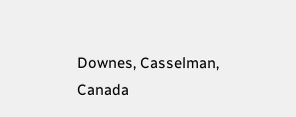Downes, Casselman, Canada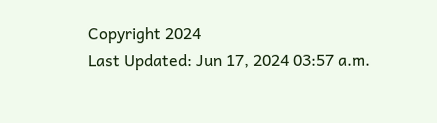Copyright 2024
Last Updated: Jun 17, 2024 03:57 a.m.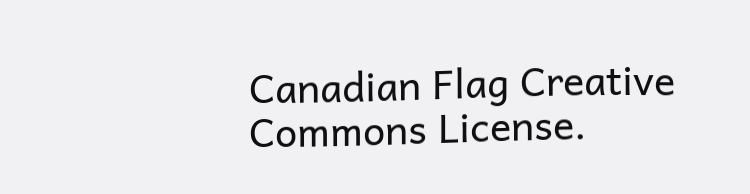Canadian Flag Creative Commons License.